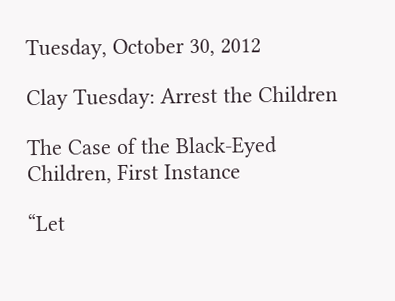Tuesday, October 30, 2012

Clay Tuesday: Arrest the Children

The Case of the Black-Eyed Children, First Instance

“Let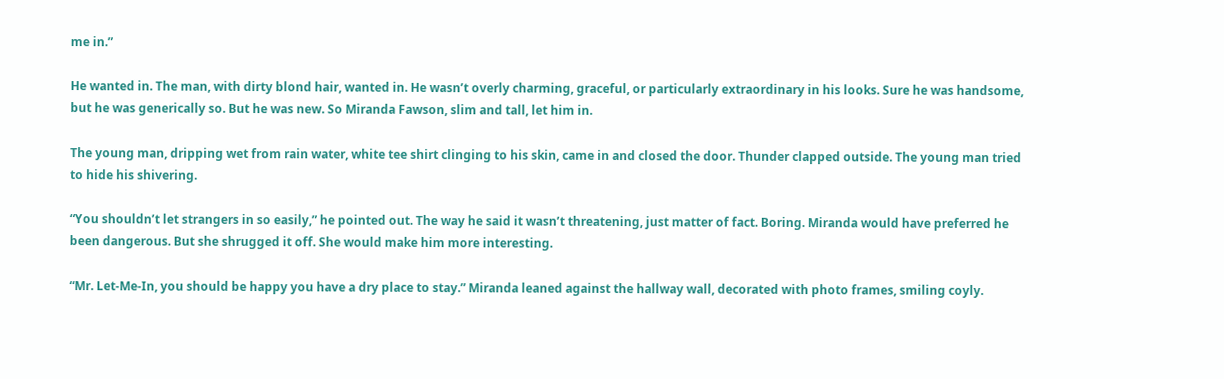me in.”

He wanted in. The man, with dirty blond hair, wanted in. He wasn’t overly charming, graceful, or particularly extraordinary in his looks. Sure he was handsome, but he was generically so. But he was new. So Miranda Fawson, slim and tall, let him in.

The young man, dripping wet from rain water, white tee shirt clinging to his skin, came in and closed the door. Thunder clapped outside. The young man tried to hide his shivering.

“You shouldn’t let strangers in so easily,” he pointed out. The way he said it wasn’t threatening, just matter of fact. Boring. Miranda would have preferred he been dangerous. But she shrugged it off. She would make him more interesting.

“Mr. Let-Me-In, you should be happy you have a dry place to stay.” Miranda leaned against the hallway wall, decorated with photo frames, smiling coyly.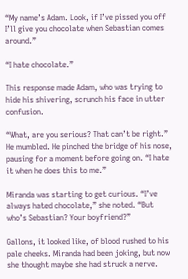“My name’s Adam. Look, if I’ve pissed you off I’ll give you chocolate when Sebastian comes around.”

“I hate chocolate.”

This response made Adam, who was trying to hide his shivering, scrunch his face in utter confusion.

“What, are you serious? That can’t be right.” He mumbled. He pinched the bridge of his nose, pausing for a moment before going on. “I hate it when he does this to me.”

Miranda was starting to get curious. “I’ve always hated chocolate,” she noted. “But who’s Sebastian? Your boyfriend?”

Gallons, it looked like, of blood rushed to his pale cheeks. Miranda had been joking, but now she thought maybe she had struck a nerve.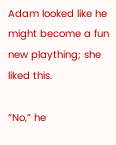Adam looked like he might become a fun new plaything; she liked this.

“No,” he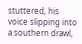stuttered, his voice slipping into a southern drawl,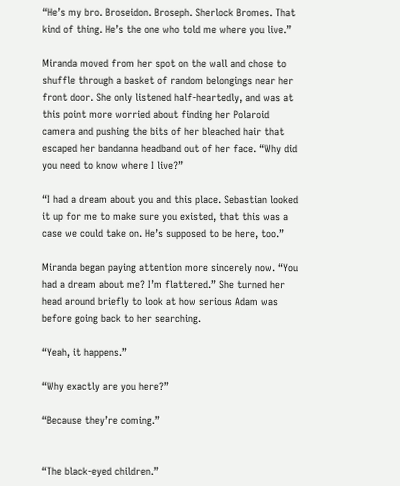“He’s my bro. Broseidon. Broseph. Sherlock Bromes. That kind of thing. He’s the one who told me where you live.”

Miranda moved from her spot on the wall and chose to shuffle through a basket of random belongings near her front door. She only listened half-heartedly, and was at this point more worried about finding her Polaroid camera and pushing the bits of her bleached hair that escaped her bandanna headband out of her face. “Why did you need to know where I live?”

“I had a dream about you and this place. Sebastian looked it up for me to make sure you existed, that this was a case we could take on. He’s supposed to be here, too.”

Miranda began paying attention more sincerely now. “You had a dream about me? I’m flattered.” She turned her head around briefly to look at how serious Adam was before going back to her searching.

“Yeah, it happens.”

“Why exactly are you here?”

“Because they’re coming.”


“The black-eyed children.”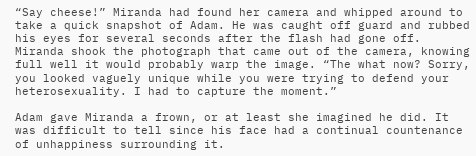“Say cheese!” Miranda had found her camera and whipped around to take a quick snapshot of Adam. He was caught off guard and rubbed his eyes for several seconds after the flash had gone off. Miranda shook the photograph that came out of the camera, knowing full well it would probably warp the image. “The what now? Sorry, you looked vaguely unique while you were trying to defend your heterosexuality. I had to capture the moment.”

Adam gave Miranda a frown, or at least she imagined he did. It was difficult to tell since his face had a continual countenance of unhappiness surrounding it.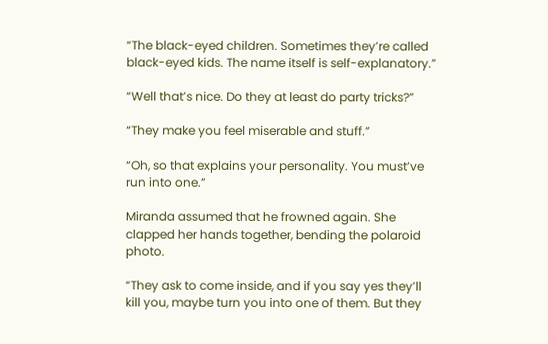“The black-eyed children. Sometimes they’re called black-eyed kids. The name itself is self-explanatory.”

“Well that’s nice. Do they at least do party tricks?”

“They make you feel miserable and stuff.”

“Oh, so that explains your personality. You must’ve run into one.”

Miranda assumed that he frowned again. She clapped her hands together, bending the polaroid photo.

“They ask to come inside, and if you say yes they’ll kill you, maybe turn you into one of them. But they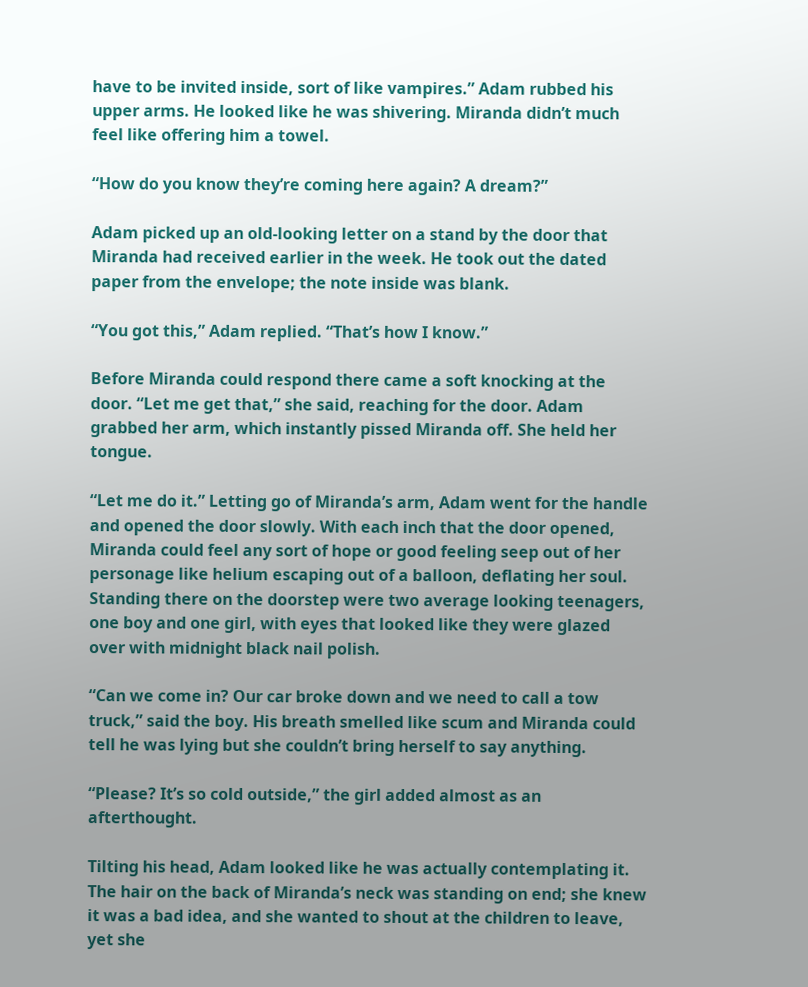have to be invited inside, sort of like vampires.” Adam rubbed his upper arms. He looked like he was shivering. Miranda didn’t much feel like offering him a towel.

“How do you know they’re coming here again? A dream?”

Adam picked up an old-looking letter on a stand by the door that Miranda had received earlier in the week. He took out the dated paper from the envelope; the note inside was blank.

“You got this,” Adam replied. “That’s how I know.”

Before Miranda could respond there came a soft knocking at the door. “Let me get that,” she said, reaching for the door. Adam grabbed her arm, which instantly pissed Miranda off. She held her tongue.

“Let me do it.” Letting go of Miranda’s arm, Adam went for the handle and opened the door slowly. With each inch that the door opened, Miranda could feel any sort of hope or good feeling seep out of her personage like helium escaping out of a balloon, deflating her soul. Standing there on the doorstep were two average looking teenagers, one boy and one girl, with eyes that looked like they were glazed over with midnight black nail polish.

“Can we come in? Our car broke down and we need to call a tow truck,” said the boy. His breath smelled like scum and Miranda could tell he was lying but she couldn’t bring herself to say anything.

“Please? It’s so cold outside,” the girl added almost as an afterthought.

Tilting his head, Adam looked like he was actually contemplating it. The hair on the back of Miranda’s neck was standing on end; she knew it was a bad idea, and she wanted to shout at the children to leave, yet she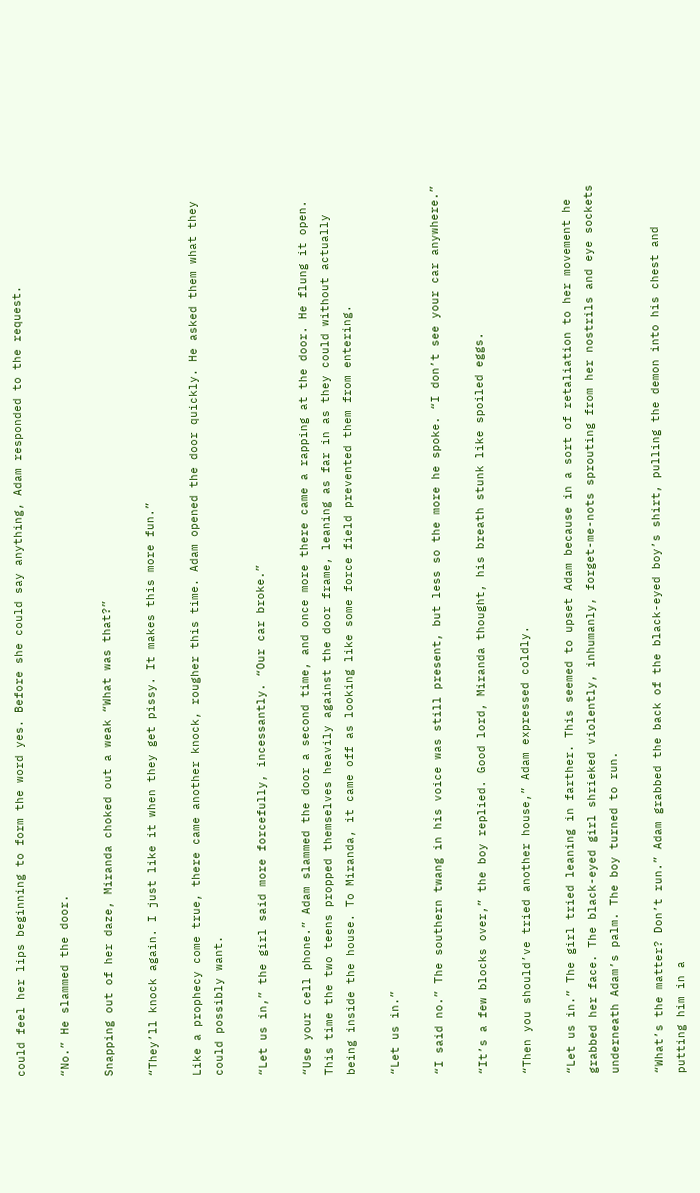could feel her lips beginning to form the word yes. Before she could say anything, Adam responded to the request.

“No.” He slammed the door.

Snapping out of her daze, Miranda choked out a weak “What was that?”

“They’ll knock again. I just like it when they get pissy. It makes this more fun.”

Like a prophecy come true, there came another knock, rougher this time. Adam opened the door quickly. He asked them what they could possibly want.

“Let us in,” the girl said more forcefully, incessantly. “Our car broke.”

“Use your cell phone.” Adam slammed the door a second time, and once more there came a rapping at the door. He flung it open. This time the two teens propped themselves heavily against the door frame, leaning as far in as they could without actually being inside the house. To Miranda, it came off as looking like some force field prevented them from entering.

“Let us in.”

“I said no.” The southern twang in his voice was still present, but less so the more he spoke. “I don’t see your car anywhere.”

“It’s a few blocks over,” the boy replied. Good lord, Miranda thought, his breath stunk like spoiled eggs.

“Then you should’ve tried another house,” Adam expressed coldly.

“Let us in.” The girl tried leaning in farther. This seemed to upset Adam because in a sort of retaliation to her movement he grabbed her face. The black-eyed girl shrieked violently, inhumanly, forget-me-nots sprouting from her nostrils and eye sockets underneath Adam’s palm. The boy turned to run.

“What’s the matter? Don’t run.” Adam grabbed the back of the black-eyed boy’s shirt, pulling the demon into his chest and putting him in a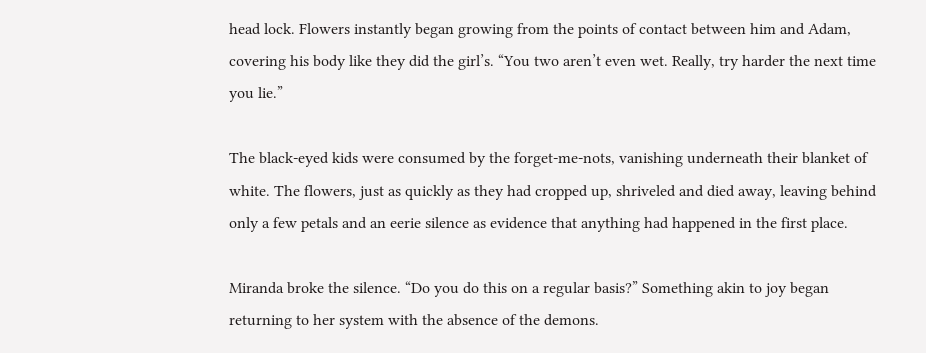head lock. Flowers instantly began growing from the points of contact between him and Adam, covering his body like they did the girl’s. “You two aren’t even wet. Really, try harder the next time you lie.”

The black-eyed kids were consumed by the forget-me-nots, vanishing underneath their blanket of white. The flowers, just as quickly as they had cropped up, shriveled and died away, leaving behind only a few petals and an eerie silence as evidence that anything had happened in the first place.

Miranda broke the silence. “Do you do this on a regular basis?” Something akin to joy began returning to her system with the absence of the demons.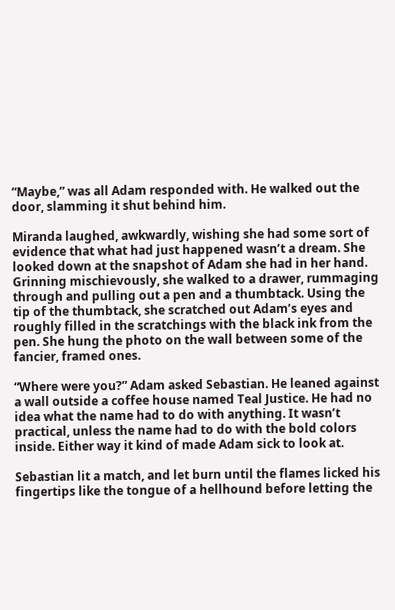“Maybe,” was all Adam responded with. He walked out the door, slamming it shut behind him.

Miranda laughed, awkwardly, wishing she had some sort of evidence that what had just happened wasn’t a dream. She looked down at the snapshot of Adam she had in her hand. Grinning mischievously, she walked to a drawer, rummaging through and pulling out a pen and a thumbtack. Using the tip of the thumbtack, she scratched out Adam’s eyes and roughly filled in the scratchings with the black ink from the pen. She hung the photo on the wall between some of the fancier, framed ones.

“Where were you?” Adam asked Sebastian. He leaned against a wall outside a coffee house named Teal Justice. He had no idea what the name had to do with anything. It wasn’t practical, unless the name had to do with the bold colors inside. Either way it kind of made Adam sick to look at.

Sebastian lit a match, and let burn until the flames licked his fingertips like the tongue of a hellhound before letting the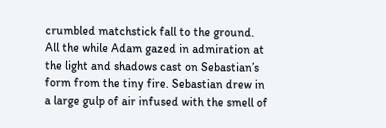crumbled matchstick fall to the ground. All the while Adam gazed in admiration at the light and shadows cast on Sebastian’s form from the tiny fire. Sebastian drew in a large gulp of air infused with the smell of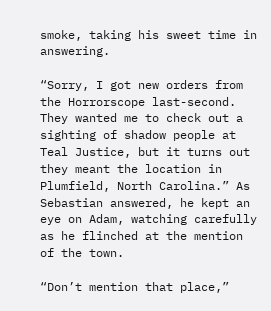smoke, taking his sweet time in answering.

“Sorry, I got new orders from the Horrorscope last-second. They wanted me to check out a sighting of shadow people at Teal Justice, but it turns out they meant the location in Plumfield, North Carolina.” As Sebastian answered, he kept an eye on Adam, watching carefully as he flinched at the mention of the town.

“Don’t mention that place,”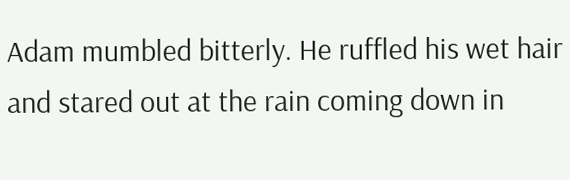Adam mumbled bitterly. He ruffled his wet hair and stared out at the rain coming down in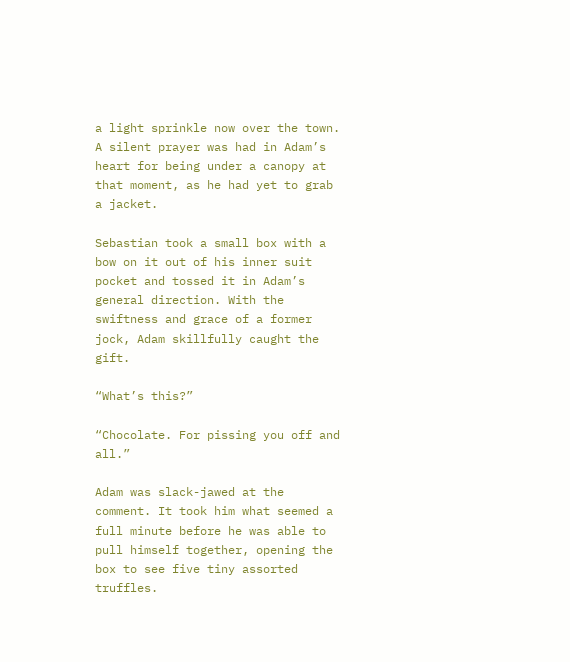a light sprinkle now over the town. A silent prayer was had in Adam’s heart for being under a canopy at that moment, as he had yet to grab a jacket.

Sebastian took a small box with a bow on it out of his inner suit pocket and tossed it in Adam’s general direction. With the swiftness and grace of a former jock, Adam skillfully caught the gift.

“What’s this?”

“Chocolate. For pissing you off and all.”

Adam was slack-jawed at the comment. It took him what seemed a full minute before he was able to pull himself together, opening the box to see five tiny assorted truffles.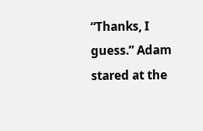“Thanks, I guess.” Adam stared at the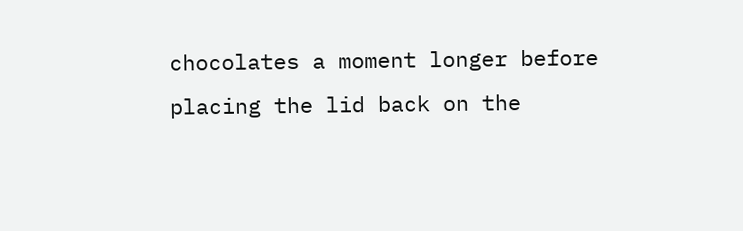chocolates a moment longer before placing the lid back on the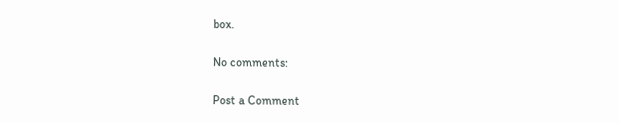box.

No comments:

Post a Comment